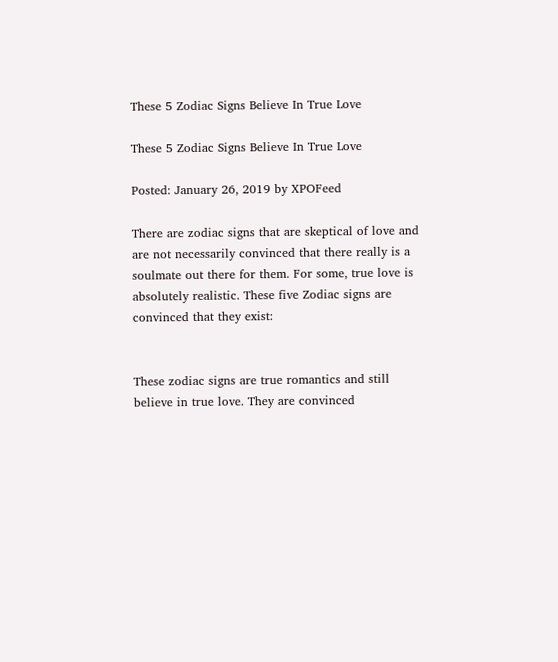These 5 Zodiac Signs Believe In True Love

These 5 Zodiac Signs Believe In True Love

Posted: January 26, 2019 by XPOFeed

There are zodiac signs that are skeptical of love and are not necessarily convinced that there really is a soulmate out there for them. For some, true love is absolutely realistic. These five Zodiac signs are convinced that they exist:


These zodiac signs are true romantics and still believe in true love. They are convinced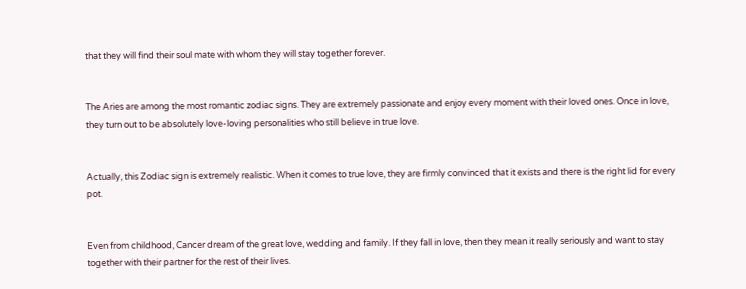that they will find their soul mate with whom they will stay together forever.


The Aries are among the most romantic zodiac signs. They are extremely passionate and enjoy every moment with their loved ones. Once in love, they turn out to be absolutely love-loving personalities who still believe in true love.


Actually, this Zodiac sign is extremely realistic. When it comes to true love, they are firmly convinced that it exists and there is the right lid for every pot.


Even from childhood, Cancer dream of the great love, wedding and family. If they fall in love, then they mean it really seriously and want to stay together with their partner for the rest of their lives.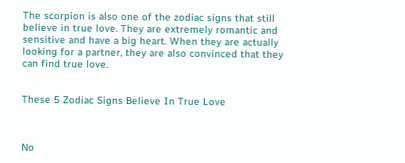The scorpion is also one of the zodiac signs that still believe in true love. They are extremely romantic and sensitive and have a big heart. When they are actually looking for a partner, they are also convinced that they can find true love.


These 5 Zodiac Signs Believe In True Love



No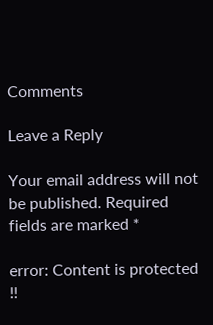Comments

Leave a Reply

Your email address will not be published. Required fields are marked *

error: Content is protected !!